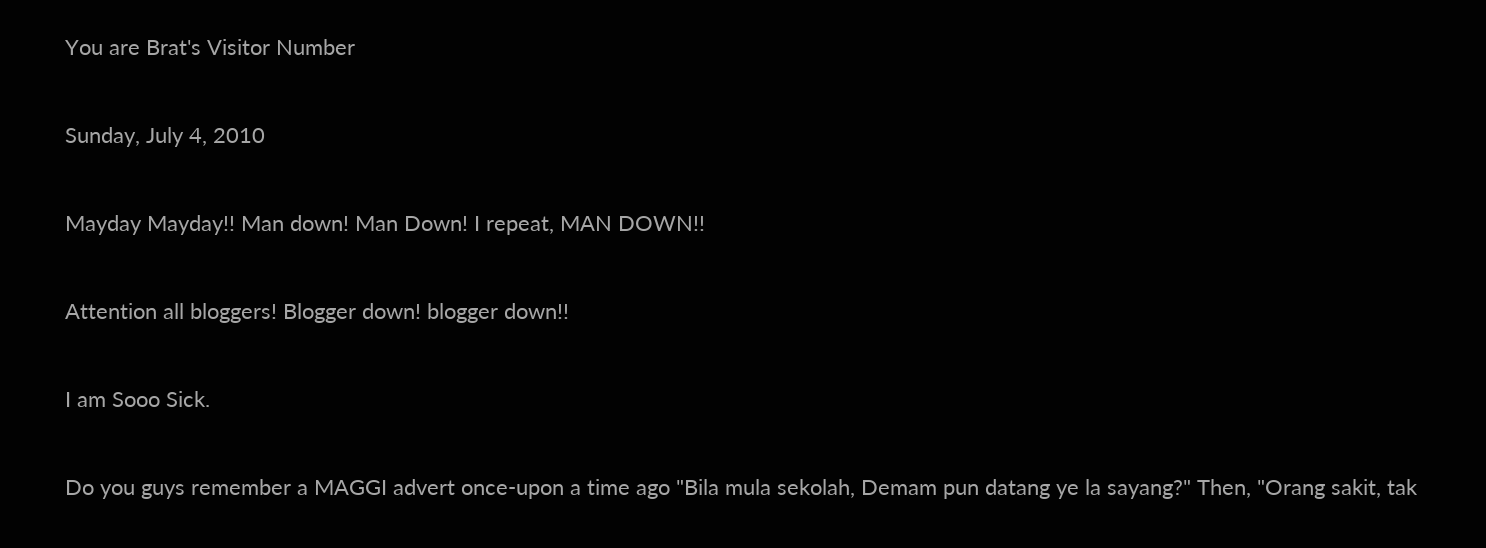You are Brat's Visitor Number

Sunday, July 4, 2010

Mayday Mayday!! Man down! Man Down! I repeat, MAN DOWN!!

Attention all bloggers! Blogger down! blogger down!!

I am Sooo Sick.

Do you guys remember a MAGGI advert once-upon a time ago "Bila mula sekolah, Demam pun datang ye la sayang?" Then, "Orang sakit, tak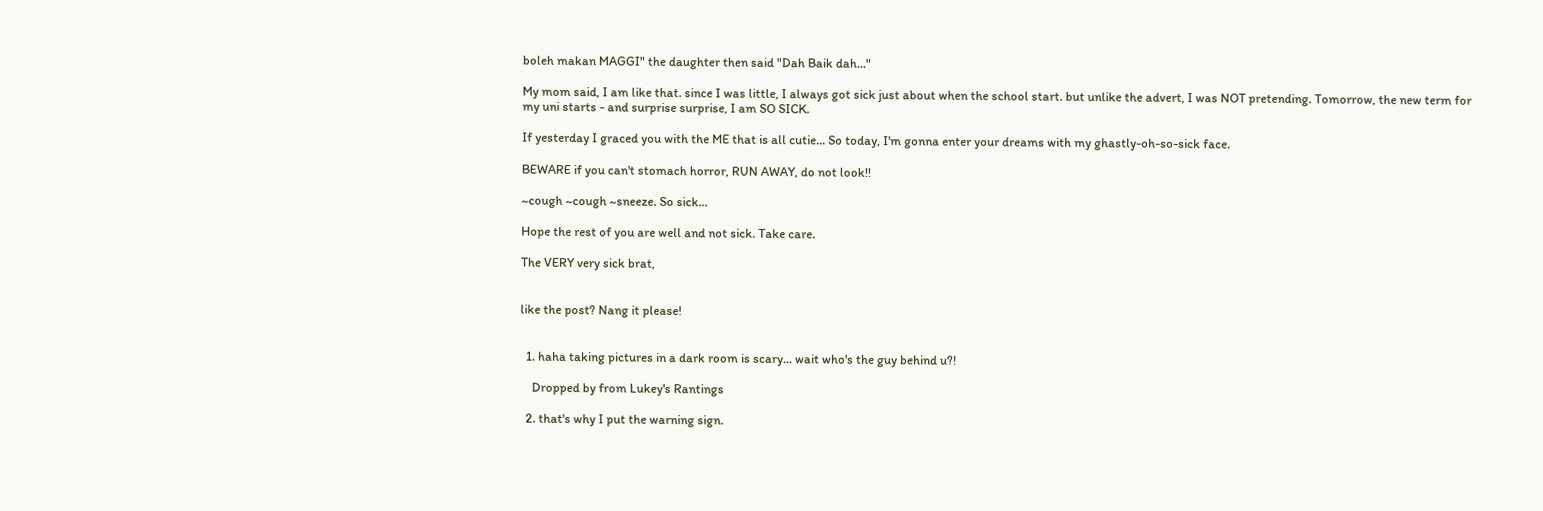boleh makan MAGGI" the daughter then said "Dah Baik dah..."

My mom said, I am like that. since I was little, I always got sick just about when the school start. but unlike the advert, I was NOT pretending. Tomorrow, the new term for my uni starts - and surprise surprise, I am SO SICK.

If yesterday I graced you with the ME that is all cutie... So today, I'm gonna enter your dreams with my ghastly-oh-so-sick face.

BEWARE if you can't stomach horror, RUN AWAY, do not look!!

~cough ~cough ~sneeze. So sick...

Hope the rest of you are well and not sick. Take care.

The VERY very sick brat,


like the post? Nang it please!


  1. haha taking pictures in a dark room is scary... wait who's the guy behind u?!

    Dropped by from Lukey's Rantings

  2. that's why I put the warning sign.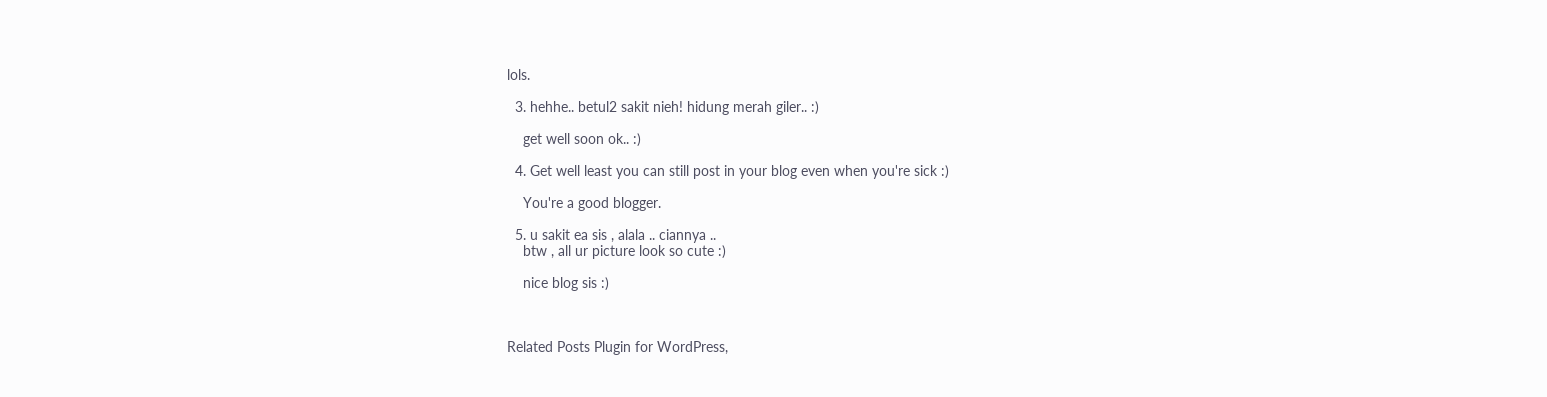lols.

  3. hehhe.. betul2 sakit nieh! hidung merah giler.. :)

    get well soon ok.. :)

  4. Get well least you can still post in your blog even when you're sick :)

    You're a good blogger.

  5. u sakit ea sis , alala .. ciannya ..
    btw , all ur picture look so cute :)

    nice blog sis :)



Related Posts Plugin for WordPress,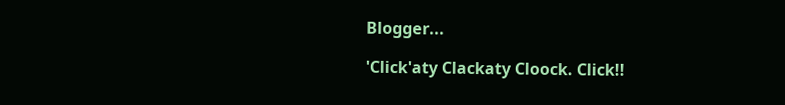Blogger...

'Click'aty Clackaty Cloock. Click!!